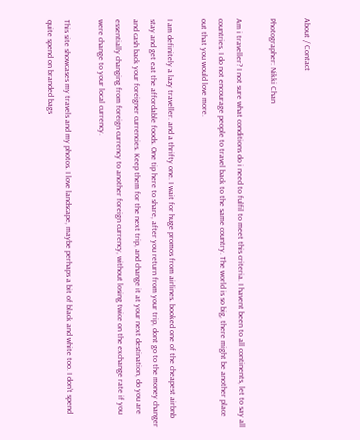About / Contact

Photographer: Nikki Chan

Am i traveller? I not sure what conditions do i need to fulfil to meet this criteria. I havent been to all continents, let to say all countries. I do not encourage people to travel back to the same country. The world is so big, there might be another place out that you would love more.

I am definitely a lazy traveller. and a thrifty one. I wait for huge promos from airlines. booked one of the cheapest airbnb stay and get eat the affordable foods. One tip here to share, after you return from your trip, dont go to the money changer and cash back your foreigner currencies. Keep them for the next trip, and change it at your next destination, do you are essentially changing from foreign currency to another foreign currency, without losing twice on the exchange rate if you were change to your local currency.

This site showcases my travels and my photos. I love landscape, maybe perhaps a bit of black and white too. I don’t spend quite spend on branded bags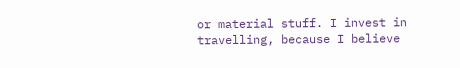or material stuff. I invest in travelling, because I believe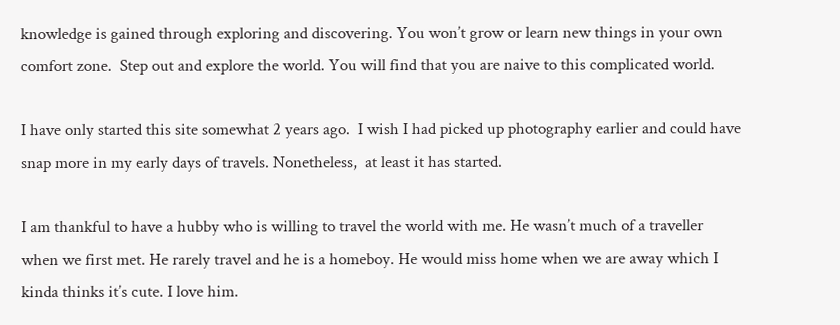knowledge is gained through exploring and discovering. You won’t grow or learn new things in your own comfort zone.  Step out and explore the world. You will find that you are naive to this complicated world.

I have only started this site somewhat 2 years ago.  I wish I had picked up photography earlier and could have snap more in my early days of travels. Nonetheless,  at least it has started.

I am thankful to have a hubby who is willing to travel the world with me. He wasn’t much of a traveller when we first met. He rarely travel and he is a homeboy. He would miss home when we are away which I kinda thinks it’s cute. I love him.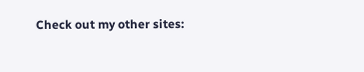Check out my other sites: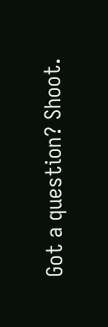Got a question? Shoot.